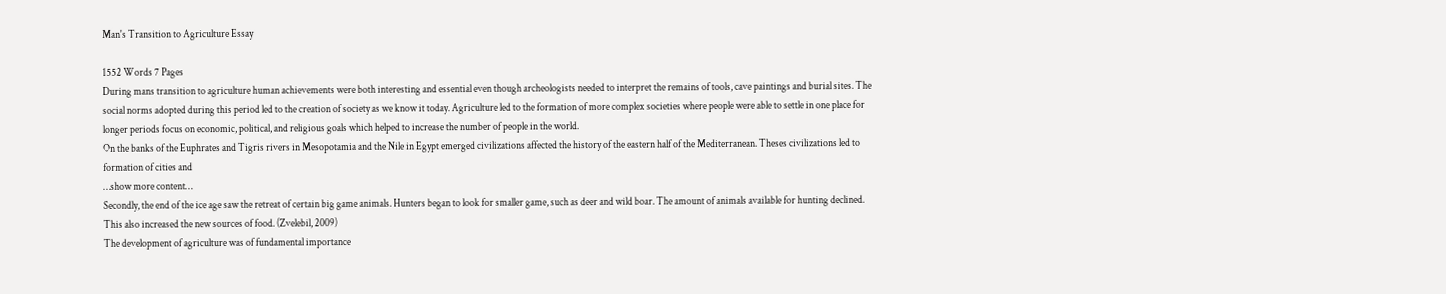Man's Transition to Agriculture Essay

1552 Words 7 Pages
During mans transition to agriculture human achievements were both interesting and essential even though archeologists needed to interpret the remains of tools, cave paintings and burial sites. The social norms adopted during this period led to the creation of society as we know it today. Agriculture led to the formation of more complex societies where people were able to settle in one place for longer periods focus on economic, political, and religious goals which helped to increase the number of people in the world.
On the banks of the Euphrates and Tigris rivers in Mesopotamia and the Nile in Egypt emerged civilizations affected the history of the eastern half of the Mediterranean. Theses civilizations led to formation of cities and
…show more content…
Secondly, the end of the ice age saw the retreat of certain big game animals. Hunters began to look for smaller game, such as deer and wild boar. The amount of animals available for hunting declined. This also increased the new sources of food. (Zvelebil, 2009)
The development of agriculture was of fundamental importance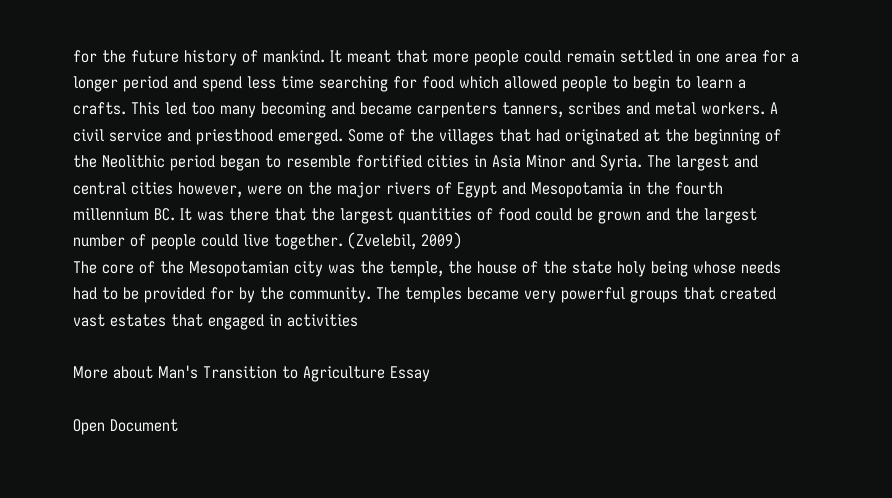for the future history of mankind. It meant that more people could remain settled in one area for a longer period and spend less time searching for food which allowed people to begin to learn a crafts. This led too many becoming and became carpenters tanners, scribes and metal workers. A civil service and priesthood emerged. Some of the villages that had originated at the beginning of the Neolithic period began to resemble fortified cities in Asia Minor and Syria. The largest and central cities however, were on the major rivers of Egypt and Mesopotamia in the fourth millennium BC. It was there that the largest quantities of food could be grown and the largest number of people could live together. (Zvelebil, 2009)
The core of the Mesopotamian city was the temple, the house of the state holy being whose needs had to be provided for by the community. The temples became very powerful groups that created vast estates that engaged in activities

More about Man's Transition to Agriculture Essay

Open Document